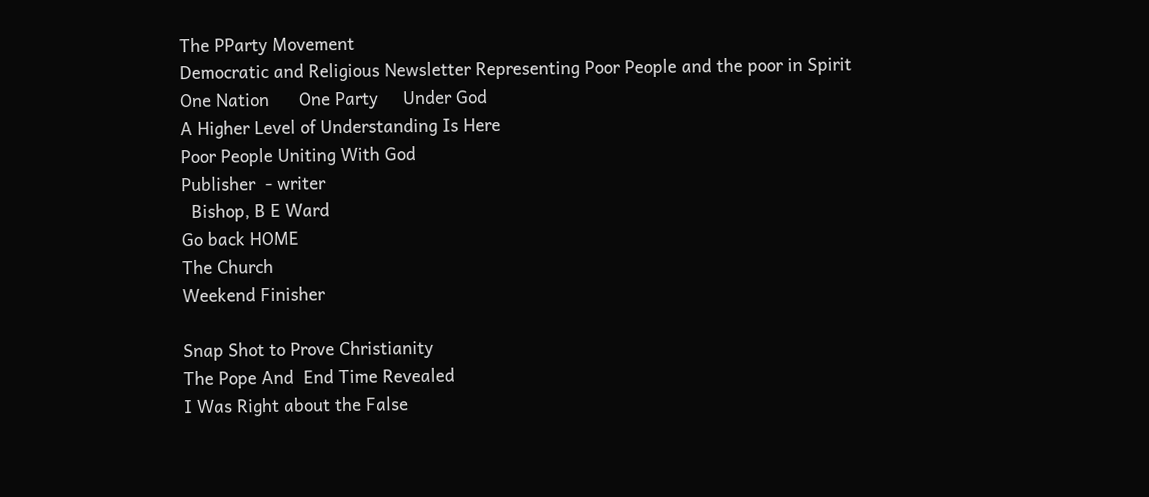The PParty Movement
Democratic and Religious Newsletter Representing Poor People and the poor in Spirit
One Nation      One Party     Under God
A Higher Level of Understanding Is Here
Poor People Uniting With God
Publisher  - writer
  Bishop, B E Ward
Go back HOME
The Church
Weekend Finisher

Snap Shot to Prove Christianity
The Pope And  End Time Revealed
I Was Right about the False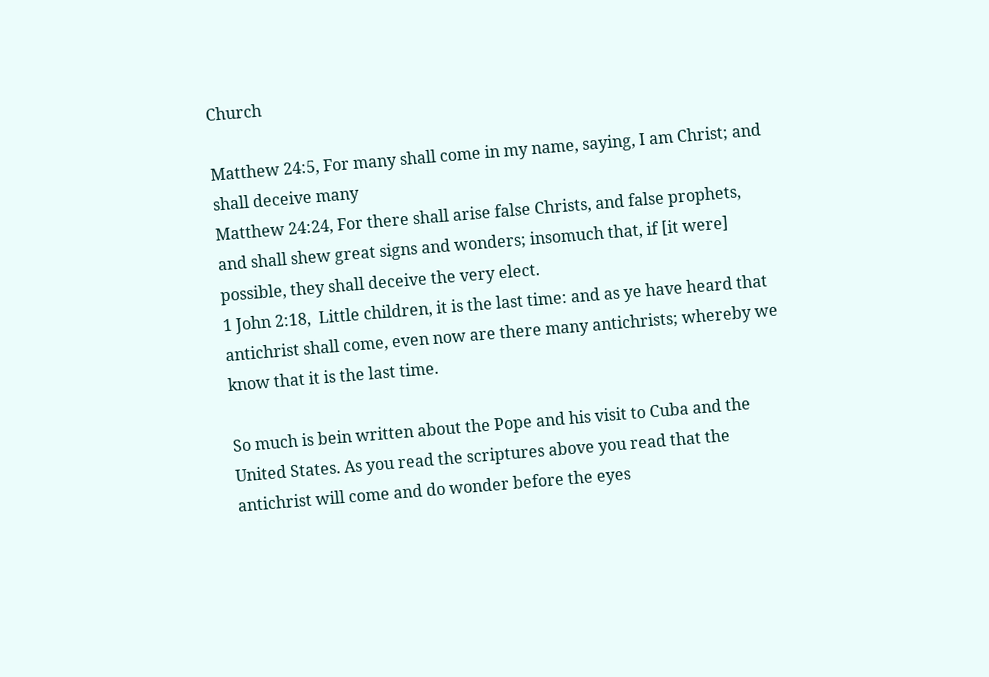Church

Matthew 24:5, For many shall come in my name, saying, I am Christ; and shall deceive many
Matthew 24:24, For there shall arise false Christs, and false prophets, and shall shew great signs and wonders; insomuch that, if [it were] possible, they shall deceive the very elect.
1 John 2:18,  Little children, it is the last time: and as ye have heard that antichrist shall come, even now are there many antichrists; whereby we know that it is the last time.

So much is bein written about the Pope and his visit to Cuba and the United States. As you read the scriptures above you read that the antichrist will come and do wonder before the eyes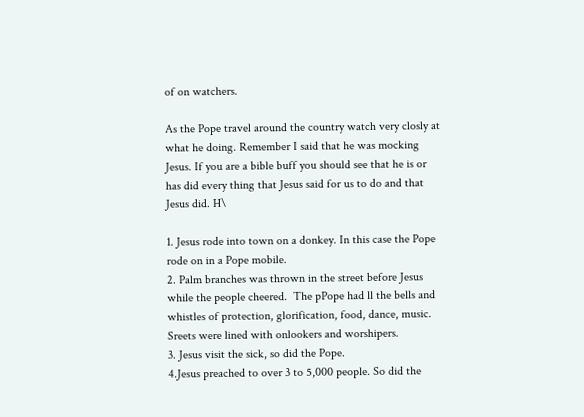of on watchers.

As the Pope travel around the country watch very closly at what he doing. Remember I said that he was mocking Jesus. If you are a bible buff you should see that he is or has did every thing that Jesus said for us to do and that Jesus did. H\

1. Jesus rode into town on a donkey. In this case the Pope rode on in a Pope mobile.
2. Palm branches was thrown in the street before Jesus while the people cheered.  The pPope had ll the bells and whistles of protection, glorification, food, dance, music. Sreets were lined with onlookers and worshipers.
3. Jesus visit the sick, so did the Pope.
4.Jesus preached to over 3 to 5,000 people. So did the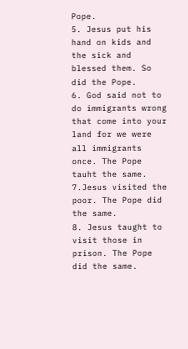Pope.
5. Jesus put his hand on kids and the sick and blessed them. So did the Pope.
6. God said not to do immigrants wrong that come into your land for we were all immigrants once. The Pope tauht the same.
7.Jesus visited the poor. The Pope did the same.
8. Jesus taught to visit those in prison. The Pope did the same.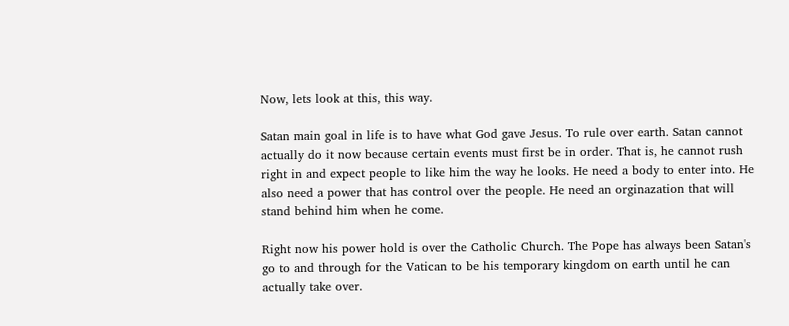Now, lets look at this, this way.

Satan main goal in life is to have what God gave Jesus. To rule over earth. Satan cannot actually do it now because certain events must first be in order. That is, he cannot rush right in and expect people to like him the way he looks. He need a body to enter into. He also need a power that has control over the people. He need an orginazation that will stand behind him when he come.

Right now his power hold is over the Catholic Church. The Pope has always been Satan's go to and through for the Vatican to be his temporary kingdom on earth until he can actually take over.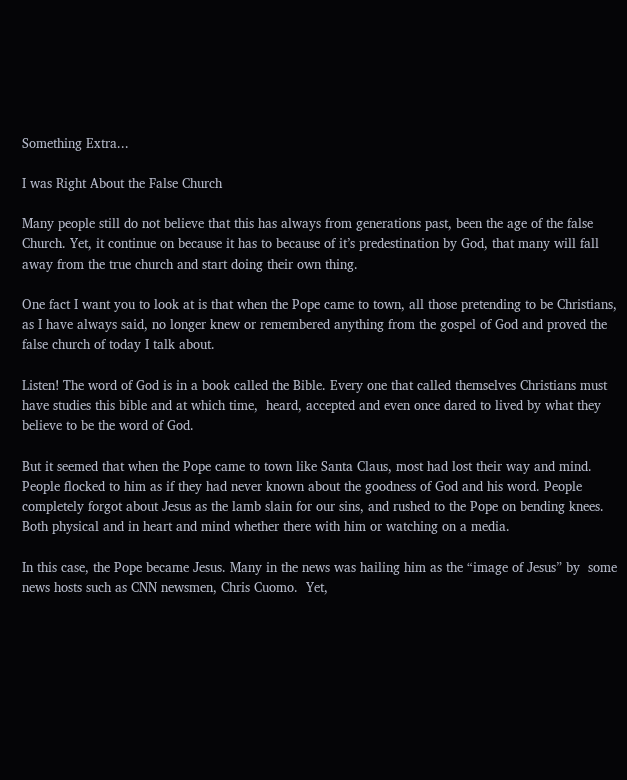Something Extra...

I was Right About the False Church

Many people still do not believe that this has always from generations past, been the age of the false Church. Yet, it continue on because it has to because of it’s predestination by God, that many will fall away from the true church and start doing their own thing.

One fact I want you to look at is that when the Pope came to town, all those pretending to be Christians, as I have always said, no longer knew or remembered anything from the gospel of God and proved the false church of today I talk about.

Listen! The word of God is in a book called the Bible. Every one that called themselves Christians must have studies this bible and at which time,  heard, accepted and even once dared to lived by what they believe to be the word of God.

But it seemed that when the Pope came to town like Santa Claus, most had lost their way and mind.  People flocked to him as if they had never known about the goodness of God and his word. People completely forgot about Jesus as the lamb slain for our sins, and rushed to the Pope on bending knees. Both physical and in heart and mind whether there with him or watching on a media.

In this case, the Pope became Jesus. Many in the news was hailing him as the “image of Jesus” by  some news hosts such as CNN newsmen, Chris Cuomo.  Yet,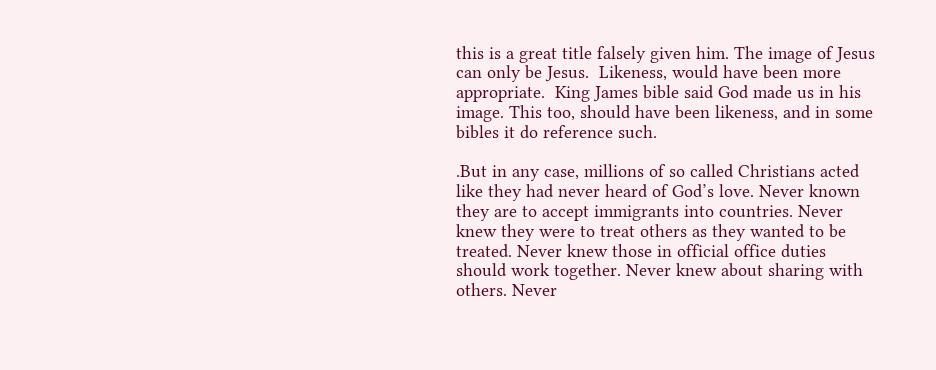this is a great title falsely given him. The image of Jesus can only be Jesus.  Likeness, would have been more appropriate.  King James bible said God made us in his image. This too, should have been likeness, and in some bibles it do reference such.

.But in any case, millions of so called Christians acted like they had never heard of God’s love. Never known they are to accept immigrants into countries. Never knew they were to treat others as they wanted to be treated. Never knew those in official office duties should work together. Never knew about sharing with others. Never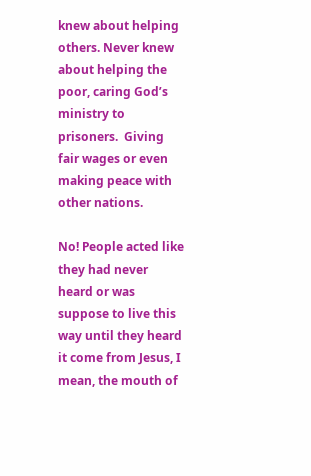knew about helping others. Never knew about helping the poor, caring God’s ministry to prisoners.  Giving fair wages or even making peace with other nations.

No! People acted like they had never heard or was suppose to live this way until they heard it come from Jesus, I mean, the mouth of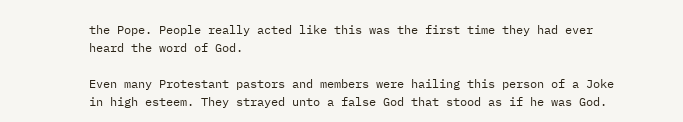the Pope. People really acted like this was the first time they had ever heard the word of God.

Even many Protestant pastors and members were hailing this person of a Joke in high esteem. They strayed unto a false God that stood as if he was God.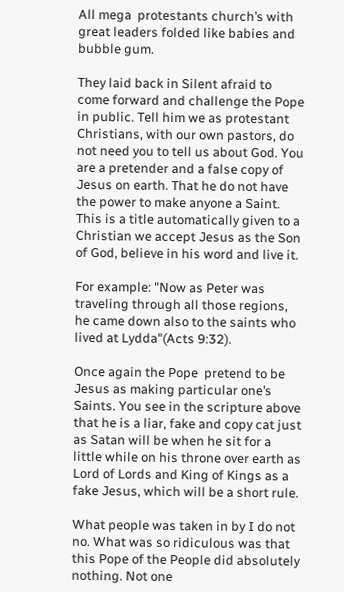All mega  protestants church’s with great leaders folded like babies and bubble gum.

They laid back in Silent afraid to come forward and challenge the Pope in public. Tell him we as protestant Christians, with our own pastors, do not need you to tell us about God. You are a pretender and a false copy of Jesus on earth. That he do not have the power to make anyone a Saint. This is a title automatically given to a Christian we accept Jesus as the Son of God, believe in his word and live it.

For example: "Now as Peter was traveling through all those regions, he came down also to the saints who lived at Lydda"(Acts 9:32).

Once again the Pope  pretend to be Jesus as making particular one’s Saints. You see in the scripture above that he is a liar, fake and copy cat just as Satan will be when he sit for a little while on his throne over earth as Lord of Lords and King of Kings as a fake Jesus, which will be a short rule.

What people was taken in by I do not no. What was so ridiculous was that this Pope of the People did absolutely nothing. Not one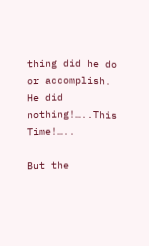thing did he do or accomplish. He did nothing!…..This Time!…..

But the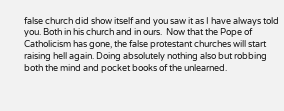false church did show itself and you saw it as I have always told you. Both in his church and in ours.  Now that the Pope of Catholicism has gone, the false protestant churches will start raising hell again. Doing absolutely nothing also but robbing  both the mind and pocket books of the unlearned.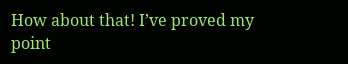How about that! I’ve proved my point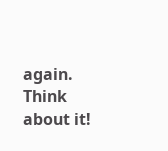again. Think about it!